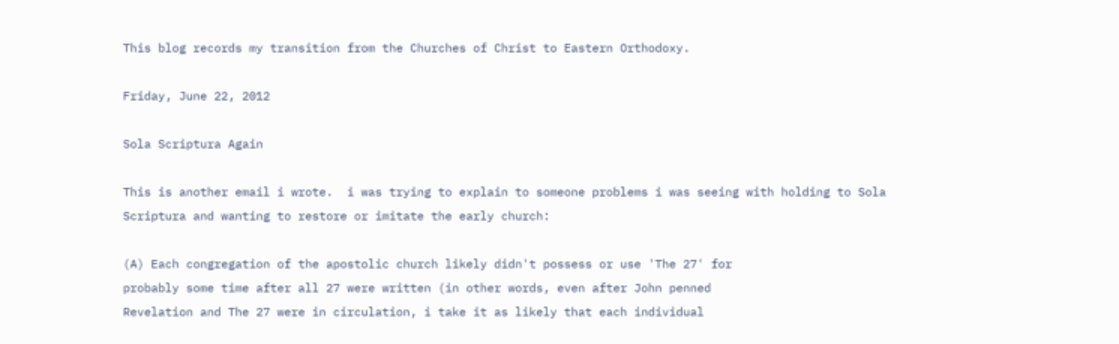This blog records my transition from the Churches of Christ to Eastern Orthodoxy.

Friday, June 22, 2012

Sola Scriptura Again

This is another email i wrote.  i was trying to explain to someone problems i was seeing with holding to Sola Scriptura and wanting to restore or imitate the early church:

(A) Each congregation of the apostolic church likely didn't possess or use 'The 27' for
probably some time after all 27 were written (in other words, even after John penned
Revelation and The 27 were in circulation, i take it as likely that each individual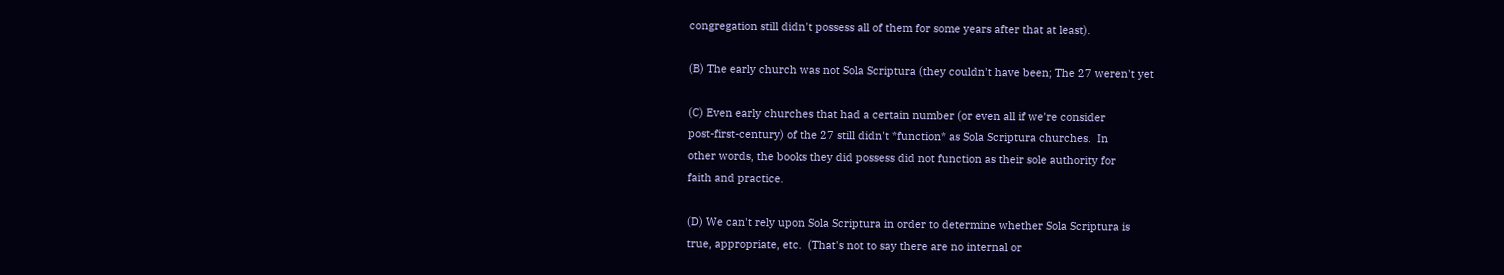congregation still didn't possess all of them for some years after that at least).

(B) The early church was not Sola Scriptura (they couldn't have been; The 27 weren't yet

(C) Even early churches that had a certain number (or even all if we're consider
post-first-century) of the 27 still didn't *function* as Sola Scriptura churches.  In
other words, the books they did possess did not function as their sole authority for
faith and practice.

(D) We can't rely upon Sola Scriptura in order to determine whether Sola Scriptura is
true, appropriate, etc.  (That's not to say there are no internal or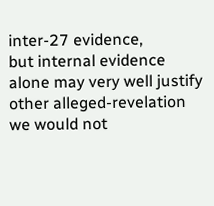inter-27 evidence,
but internal evidence alone may very well justify other alleged-revelation we would not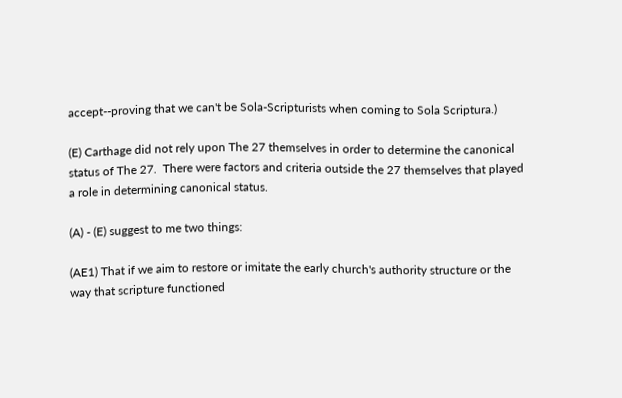accept--proving that we can't be Sola-Scripturists when coming to Sola Scriptura.)

(E) Carthage did not rely upon The 27 themselves in order to determine the canonical
status of The 27.  There were factors and criteria outside the 27 themselves that played
a role in determining canonical status.

(A) - (E) suggest to me two things:

(AE1) That if we aim to restore or imitate the early church's authority structure or the
way that scripture functioned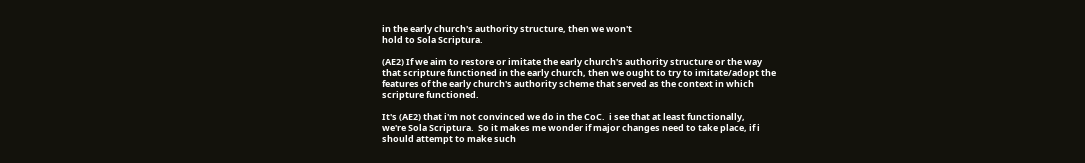in the early church's authority structure, then we won't
hold to Sola Scriptura.

(AE2) If we aim to restore or imitate the early church's authority structure or the way
that scripture functioned in the early church, then we ought to try to imitate/adopt the
features of the early church's authority scheme that served as the context in which
scripture functioned.

It's (AE2) that i'm not convinced we do in the CoC.  i see that at least functionally,
we're Sola Scriptura.  So it makes me wonder if major changes need to take place, if i
should attempt to make such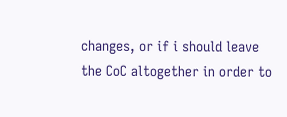changes, or if i should leave the CoC altogether in order to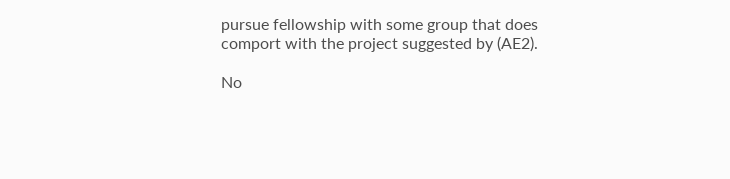pursue fellowship with some group that does comport with the project suggested by (AE2).

No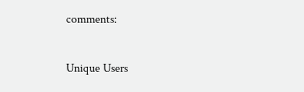comments:

Unique Users